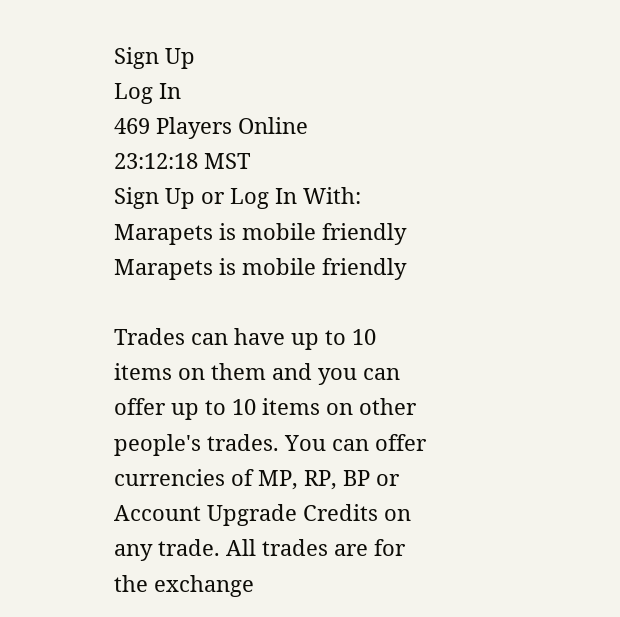Sign Up
Log In
469 Players Online
23:12:18 MST
Sign Up or Log In With:
Marapets is mobile friendly
Marapets is mobile friendly

Trades can have up to 10 items on them and you can offer up to 10 items on other people's trades. You can offer currencies of MP, RP, BP or Account Upgrade Credits on any trade. All trades are for the exchange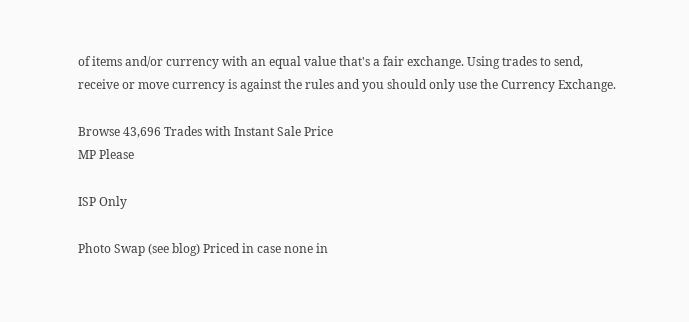of items and/or currency with an equal value that's a fair exchange. Using trades to send, receive or move currency is against the rules and you should only use the Currency Exchange.

Browse 43,696 Trades with Instant Sale Price
MP Please

ISP Only

Photo Swap (see blog) Priced in case none in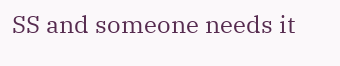SS and someone needs it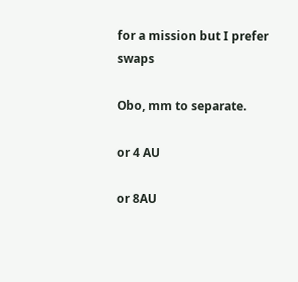for a mission but I prefer swaps

Obo, mm to separate.

or 4 AU

or 8AU